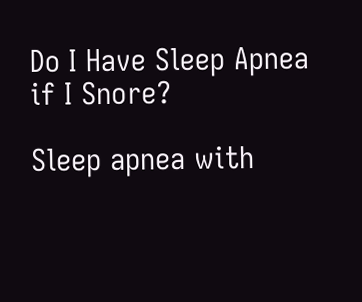Do I Have Sleep Apnea if I Snore?

Sleep apnea with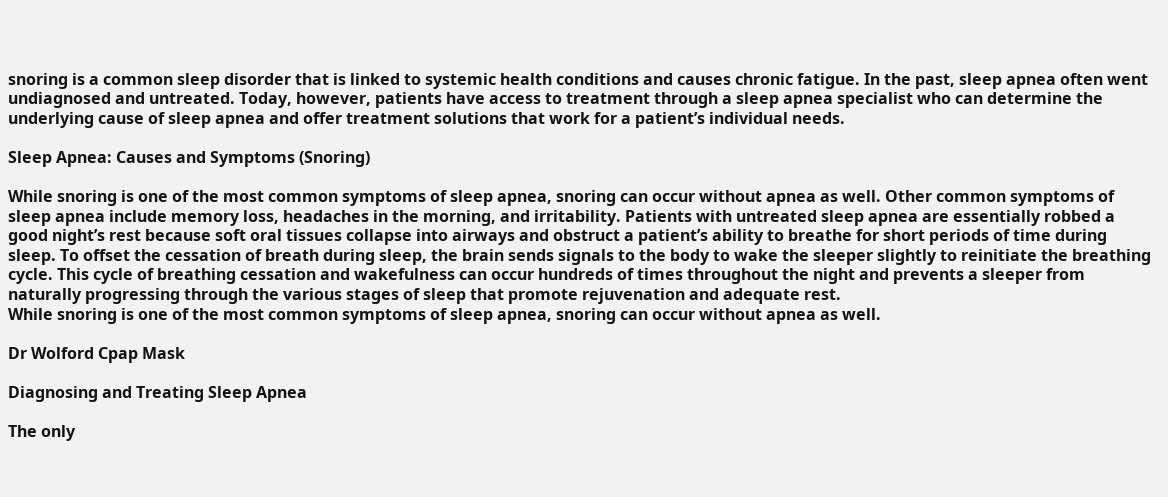snoring is a common sleep disorder that is linked to systemic health conditions and causes chronic fatigue. In the past, sleep apnea often went undiagnosed and untreated. Today, however, patients have access to treatment through a sleep apnea specialist who can determine the underlying cause of sleep apnea and offer treatment solutions that work for a patient’s individual needs.

Sleep Apnea: Causes and Symptoms (Snoring)

While snoring is one of the most common symptoms of sleep apnea, snoring can occur without apnea as well. Other common symptoms of sleep apnea include memory loss, headaches in the morning, and irritability. Patients with untreated sleep apnea are essentially robbed a good night’s rest because soft oral tissues collapse into airways and obstruct a patient’s ability to breathe for short periods of time during sleep. To offset the cessation of breath during sleep, the brain sends signals to the body to wake the sleeper slightly to reinitiate the breathing cycle. This cycle of breathing cessation and wakefulness can occur hundreds of times throughout the night and prevents a sleeper from naturally progressing through the various stages of sleep that promote rejuvenation and adequate rest.
While snoring is one of the most common symptoms of sleep apnea, snoring can occur without apnea as well.

Dr Wolford Cpap Mask

Diagnosing and Treating Sleep Apnea

The only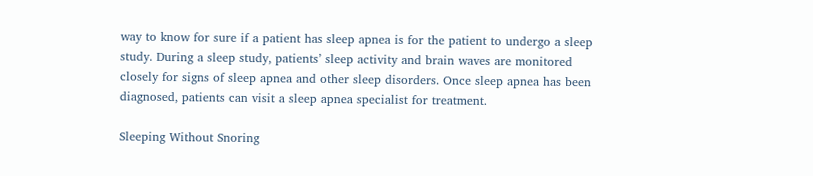way to know for sure if a patient has sleep apnea is for the patient to undergo a sleep study. During a sleep study, patients’ sleep activity and brain waves are monitored closely for signs of sleep apnea and other sleep disorders. Once sleep apnea has been diagnosed, patients can visit a sleep apnea specialist for treatment.

Sleeping Without Snoring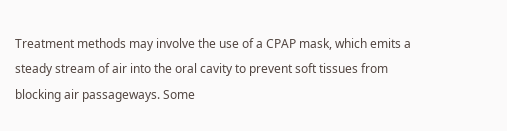Treatment methods may involve the use of a CPAP mask, which emits a steady stream of air into the oral cavity to prevent soft tissues from blocking air passageways. Some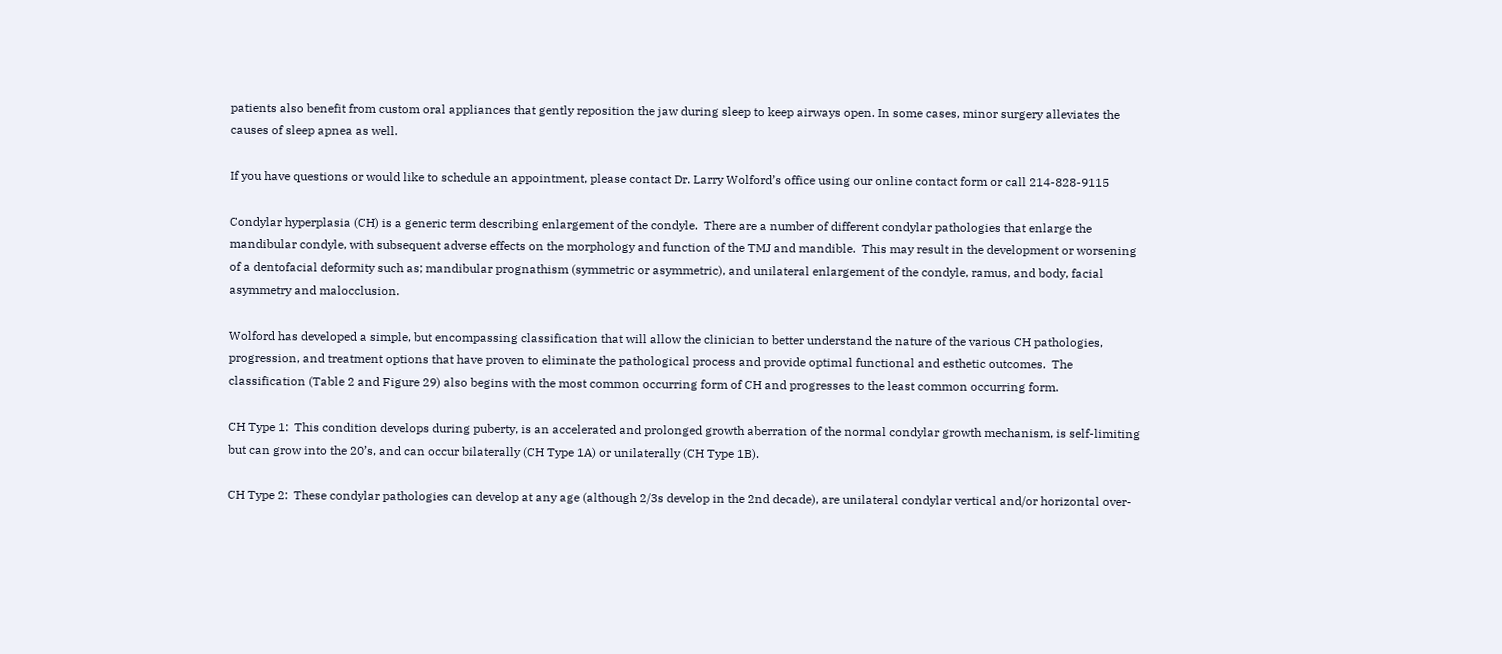patients also benefit from custom oral appliances that gently reposition the jaw during sleep to keep airways open. In some cases, minor surgery alleviates the causes of sleep apnea as well.

If you have questions or would like to schedule an appointment, please contact Dr. Larry Wolford’s office using our online contact form or call 214-828-9115

Condylar hyperplasia (CH) is a generic term describing enlargement of the condyle.  There are a number of different condylar pathologies that enlarge the mandibular condyle, with subsequent adverse effects on the morphology and function of the TMJ and mandible.  This may result in the development or worsening of a dentofacial deformity such as; mandibular prognathism (symmetric or asymmetric), and unilateral enlargement of the condyle, ramus, and body, facial asymmetry and malocclusion.

Wolford has developed a simple, but encompassing classification that will allow the clinician to better understand the nature of the various CH pathologies, progression, and treatment options that have proven to eliminate the pathological process and provide optimal functional and esthetic outcomes.  The classification (Table 2 and Figure 29) also begins with the most common occurring form of CH and progresses to the least common occurring form.

CH Type 1:  This condition develops during puberty, is an accelerated and prolonged growth aberration of the normal condylar growth mechanism, is self-limiting but can grow into the 20’s, and can occur bilaterally (CH Type 1A) or unilaterally (CH Type 1B).

CH Type 2:  These condylar pathologies can develop at any age (although 2/3s develop in the 2nd decade), are unilateral condylar vertical and/or horizontal over-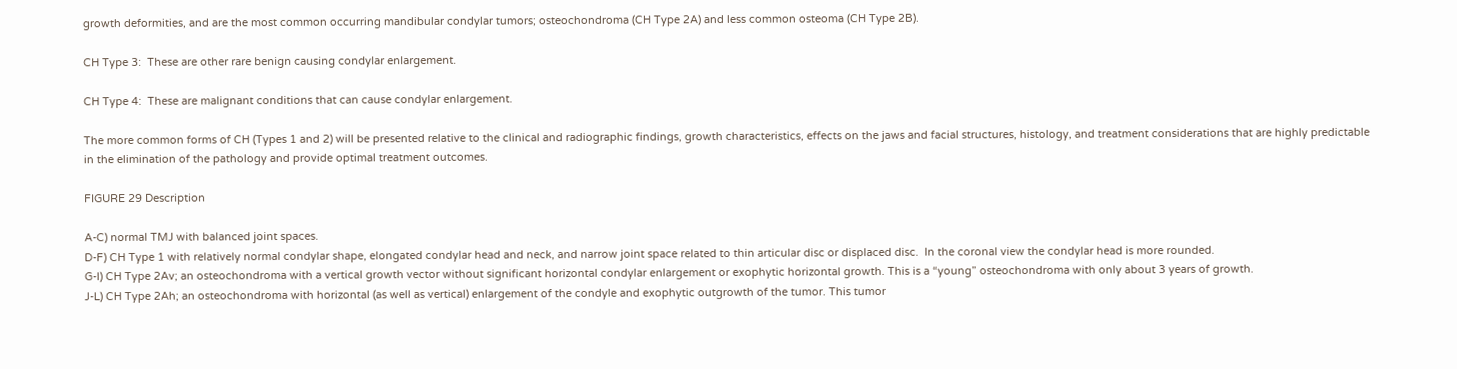growth deformities, and are the most common occurring mandibular condylar tumors; osteochondroma (CH Type 2A) and less common osteoma (CH Type 2B).

CH Type 3:  These are other rare benign causing condylar enlargement.

CH Type 4:  These are malignant conditions that can cause condylar enlargement.

The more common forms of CH (Types 1 and 2) will be presented relative to the clinical and radiographic findings, growth characteristics, effects on the jaws and facial structures, histology, and treatment considerations that are highly predictable in the elimination of the pathology and provide optimal treatment outcomes.

FIGURE 29 Description

A-C) normal TMJ with balanced joint spaces.
D-F) CH Type 1 with relatively normal condylar shape, elongated condylar head and neck, and narrow joint space related to thin articular disc or displaced disc.  In the coronal view the condylar head is more rounded.
G-I) CH Type 2Av; an osteochondroma with a vertical growth vector without significant horizontal condylar enlargement or exophytic horizontal growth. This is a “young” osteochondroma with only about 3 years of growth.
J-L) CH Type 2Ah; an osteochondroma with horizontal (as well as vertical) enlargement of the condyle and exophytic outgrowth of the tumor. This tumor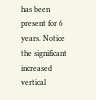has been present for 6 years. Notice the significant increased vertical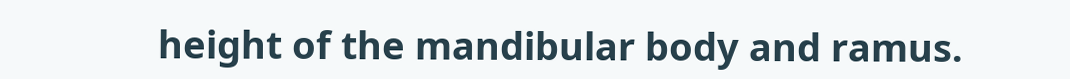height of the mandibular body and ramus.